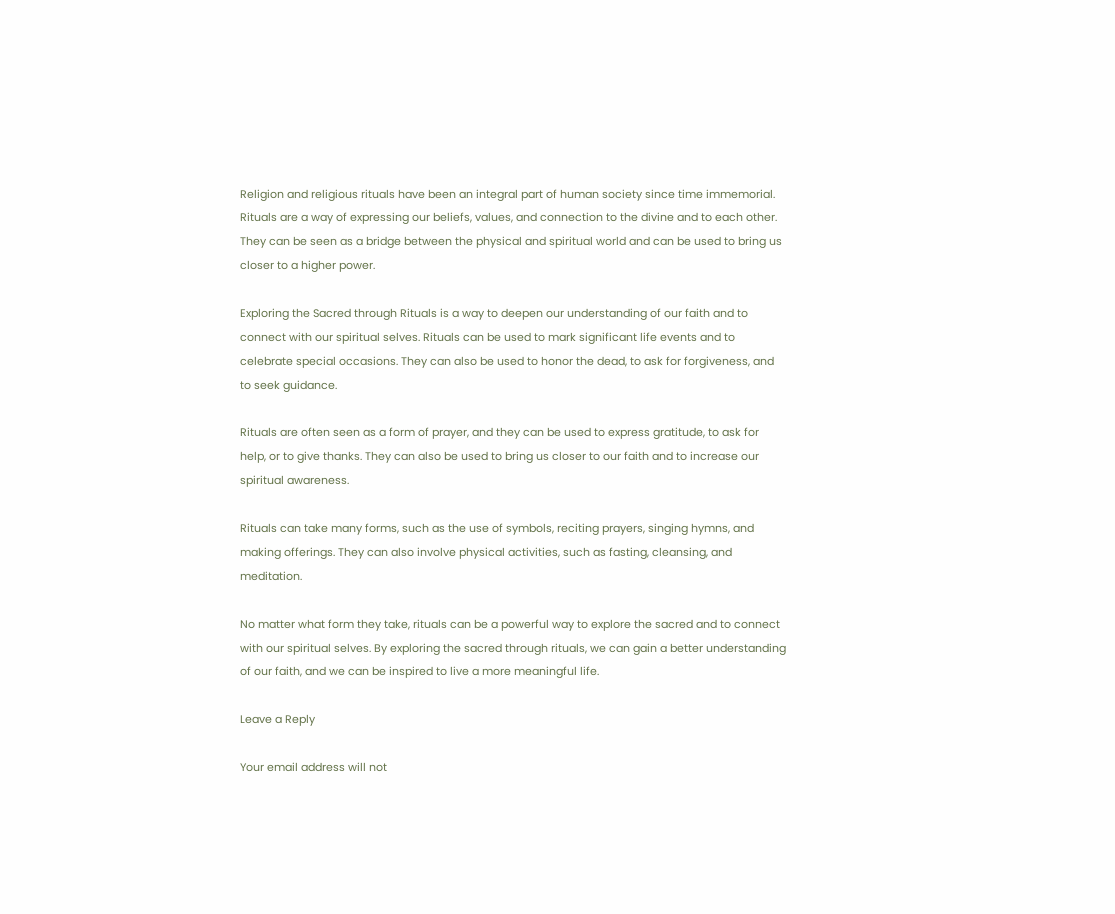Religion and religious rituals have been an integral part of human society since time immemorial. Rituals are a way of expressing our beliefs, values, and connection to the divine and to each other. They can be seen as a bridge between the physical and spiritual world and can be used to bring us closer to a higher power.

Exploring the Sacred through Rituals is a way to deepen our understanding of our faith and to connect with our spiritual selves. Rituals can be used to mark significant life events and to celebrate special occasions. They can also be used to honor the dead, to ask for forgiveness, and to seek guidance.

Rituals are often seen as a form of prayer, and they can be used to express gratitude, to ask for help, or to give thanks. They can also be used to bring us closer to our faith and to increase our spiritual awareness.

Rituals can take many forms, such as the use of symbols, reciting prayers, singing hymns, and making offerings. They can also involve physical activities, such as fasting, cleansing, and meditation.

No matter what form they take, rituals can be a powerful way to explore the sacred and to connect with our spiritual selves. By exploring the sacred through rituals, we can gain a better understanding of our faith, and we can be inspired to live a more meaningful life.

Leave a Reply

Your email address will not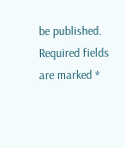be published. Required fields are marked *